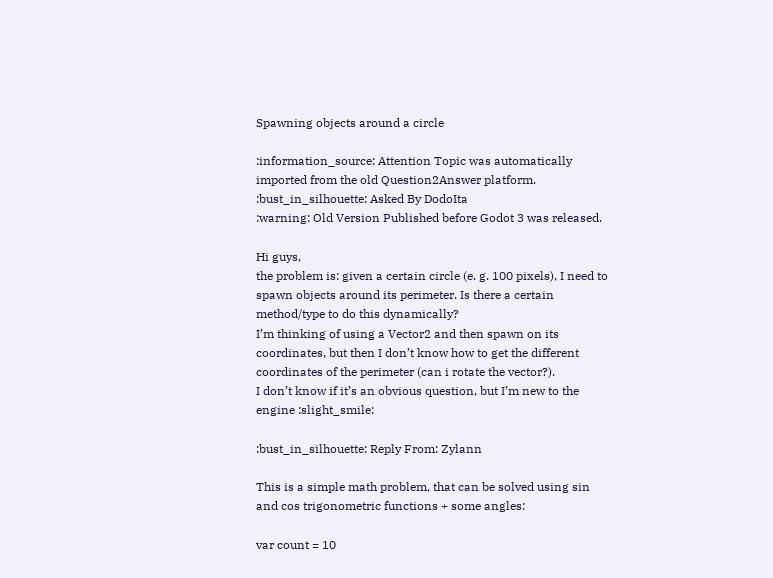Spawning objects around a circle

:information_source: Attention Topic was automatically imported from the old Question2Answer platform.
:bust_in_silhouette: Asked By DodoIta
:warning: Old Version Published before Godot 3 was released.

Hi guys,
the problem is: given a certain circle (e. g. 100 pixels), I need to spawn objects around its perimeter. Is there a certain method/type to do this dynamically?
I’m thinking of using a Vector2 and then spawn on its coordinates, but then I don’t know how to get the different coordinates of the perimeter (can i rotate the vector?).
I don’t know if it’s an obvious question, but I’m new to the engine :slight_smile:

:bust_in_silhouette: Reply From: Zylann

This is a simple math problem, that can be solved using sin and cos trigonometric functions + some angles:

var count = 10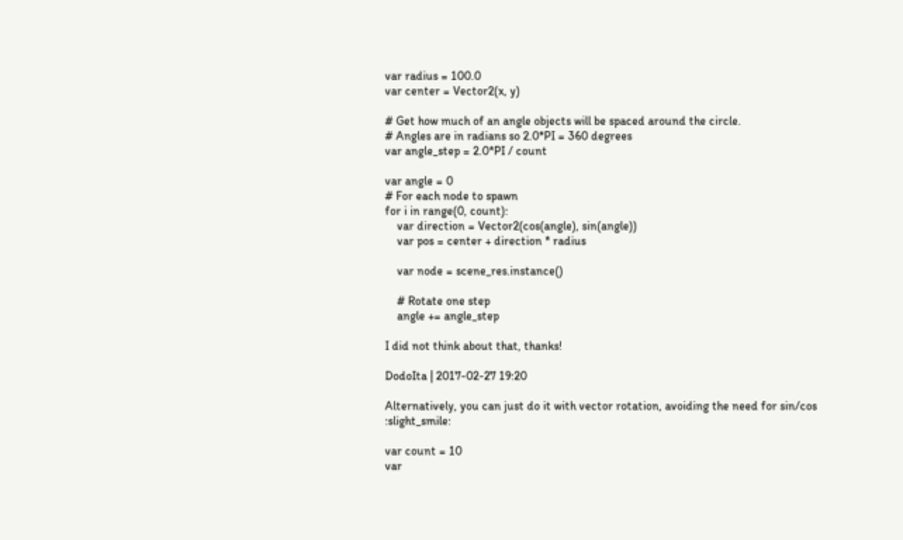var radius = 100.0
var center = Vector2(x, y)

# Get how much of an angle objects will be spaced around the circle.
# Angles are in radians so 2.0*PI = 360 degrees
var angle_step = 2.0*PI / count

var angle = 0
# For each node to spawn
for i in range(0, count):
    var direction = Vector2(cos(angle), sin(angle))
    var pos = center + direction * radius

    var node = scene_res.instance()

    # Rotate one step
    angle += angle_step

I did not think about that, thanks!

DodoIta | 2017-02-27 19:20

Alternatively, you can just do it with vector rotation, avoiding the need for sin/cos :slight_smile:

var count = 10
var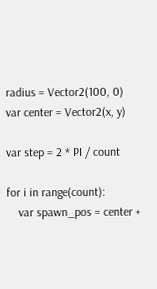radius = Vector2(100, 0)
var center = Vector2(x, y)

var step = 2 * PI / count

for i in range(count):
    var spawn_pos = center +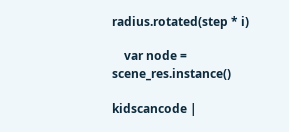radius.rotated(step * i)

    var node = scene_res.instance()

kidscancode |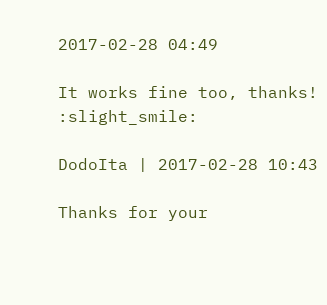2017-02-28 04:49

It works fine too, thanks! :slight_smile:

DodoIta | 2017-02-28 10:43

Thanks for your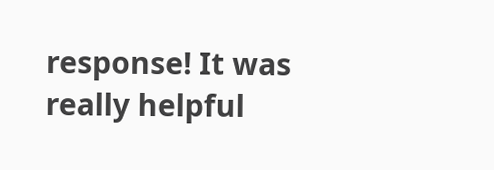response! It was really helpful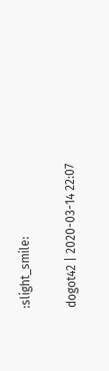:slight_smile:

dogot42 | 2020-03-14 22:07